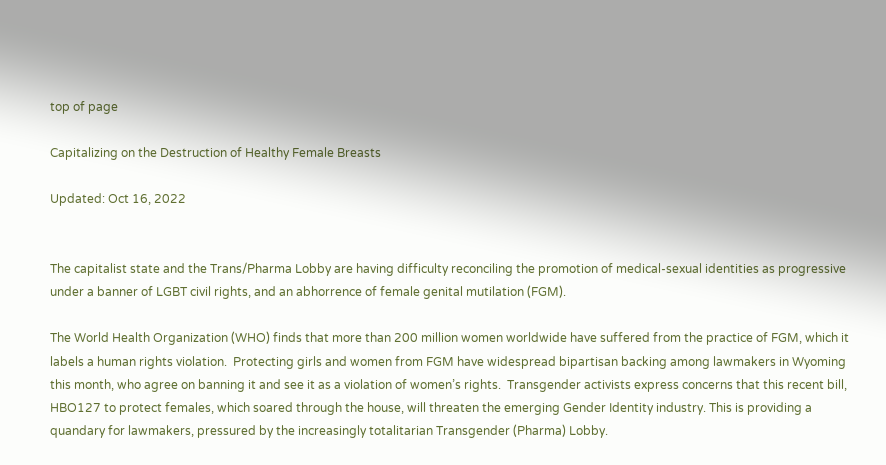top of page

Capitalizing on the Destruction of Healthy Female Breasts

Updated: Oct 16, 2022


The capitalist state and the Trans/Pharma Lobby are having difficulty reconciling the promotion of medical-sexual identities as progressive under a banner of LGBT civil rights, and an abhorrence of female genital mutilation (FGM).

The World Health Organization (WHO) finds that more than 200 million women worldwide have suffered from the practice of FGM, which it labels a human rights violation.  Protecting girls and women from FGM have widespread bipartisan backing among lawmakers in Wyoming this month, who agree on banning it and see it as a violation of women’s rights.  Transgender activists express concerns that this recent bill, HBO127 to protect females, which soared through the house, will threaten the emerging Gender Identity industry. This is providing a quandary for lawmakers, pressured by the increasingly totalitarian Transgender (Pharma) Lobby.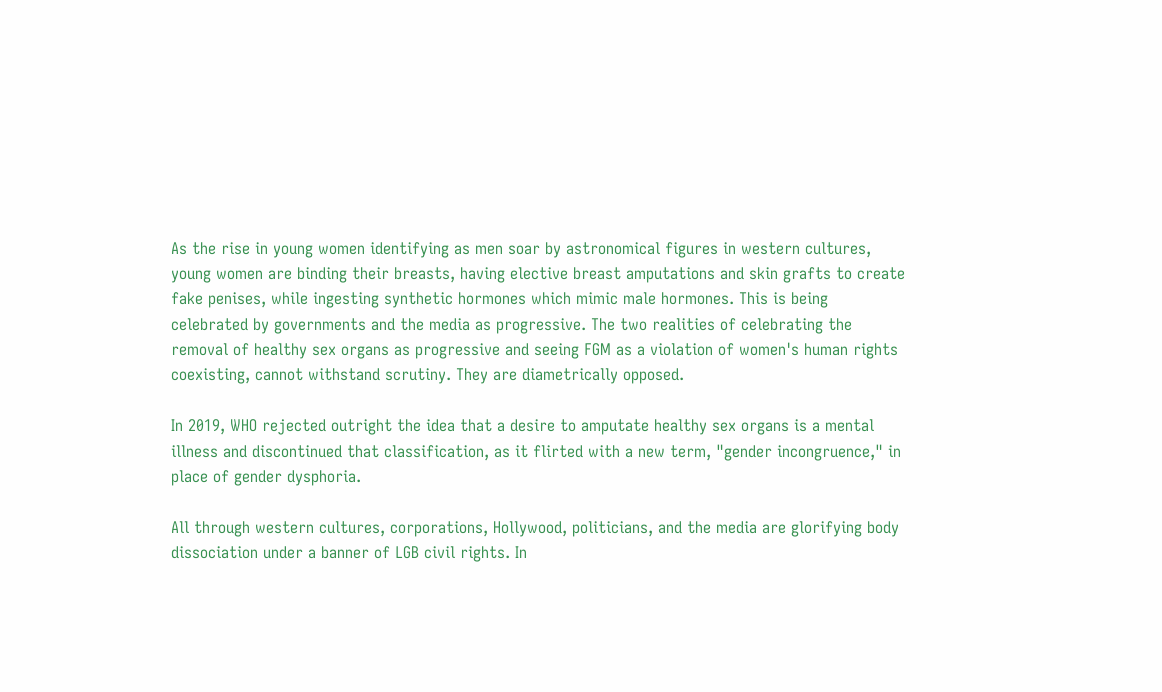As the rise in young women identifying as men soar by astronomical figures in western cultures, young women are binding their breasts, having elective breast amputations and skin grafts to create fake penises, while ingesting synthetic hormones which mimic male hormones. This is being celebrated by governments and the media as progressive. The two realities of celebrating the removal of healthy sex organs as progressive and seeing FGM as a violation of women's human rights coexisting, cannot withstand scrutiny. They are diametrically opposed.

In 2019, WHO rejected outright the idea that a desire to amputate healthy sex organs is a mental illness and discontinued that classification, as it flirted with a new term, "gender incongruence," in place of gender dysphoria.

All through western cultures, corporations, Hollywood, politicians, and the media are glorifying body dissociation under a banner of LGB civil rights. In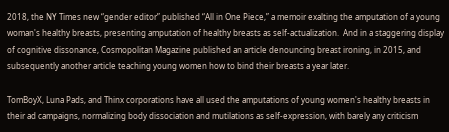2018, the NY Times new “gender editor” published “All in One Piece,” a memoir exalting the amputation of a young woman's healthy breasts, presenting amputation of healthy breasts as self-actualization.  And in a staggering display of cognitive dissonance, Cosmopolitan Magazine published an article denouncing breast ironing, in 2015, and subsequently another article teaching young women how to bind their breasts a year later.

TomBoyX, Luna Pads, and Thinx corporations have all used the amputations of young women's healthy breasts in their ad campaigns, normalizing body dissociation and mutilations as self-expression, with barely any criticism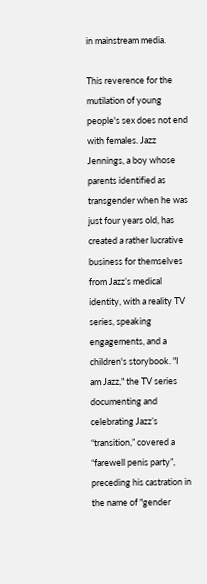in mainstream media.

This reverence for the mutilation of young people's sex does not end with females. Jazz Jennings, a boy whose parents identified as transgender when he was just four years old, has created a rather lucrative business for themselves from Jazz’s medical identity, with a reality TV series, speaking engagements, and a children's storybook. "I am Jazz," the TV series documenting and celebrating Jazz’s “transition,” covered a “farewell penis party”, preceding his castration in the name of "gender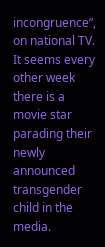incongruence”, on national TV. It seems every other week there is a movie star parading their newly announced transgender child in the media.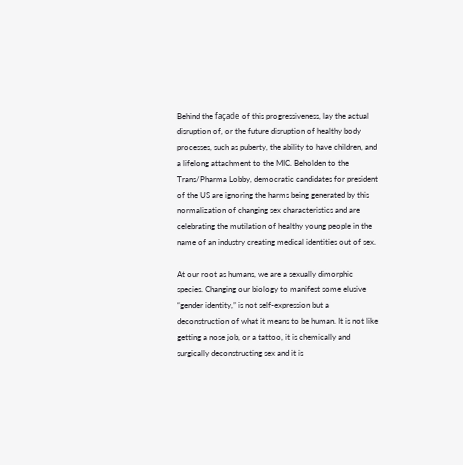Behind the façade of this progressiveness, lay the actual disruption of, or the future disruption of healthy body processes, such as puberty, the ability to have children, and a lifelong attachment to the MIC. Beholden to the Trans/Pharma Lobby, democratic candidates for president of the US are ignoring the harms being generated by this normalization of changing sex characteristics and are celebrating the mutilation of healthy young people in the name of an industry creating medical identities out of sex.

At our root as humans, we are a sexually dimorphic species. Changing our biology to manifest some elusive “gender identity,” is not self-expression but a deconstruction of what it means to be human. It is not like getting a nose job, or a tattoo, it is chemically and surgically deconstructing sex and it is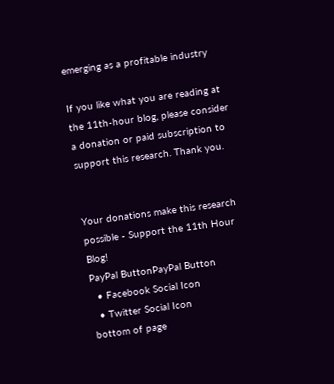emerging as a profitable industry

If you like what you are reading at the 11th-hour blog, please consider a donation or paid subscription to support this research. Thank you.


Your donations make this research possible - Support the 11th Hour Blog!
PayPal ButtonPayPal Button
  • Facebook Social Icon
  • Twitter Social Icon
bottom of page